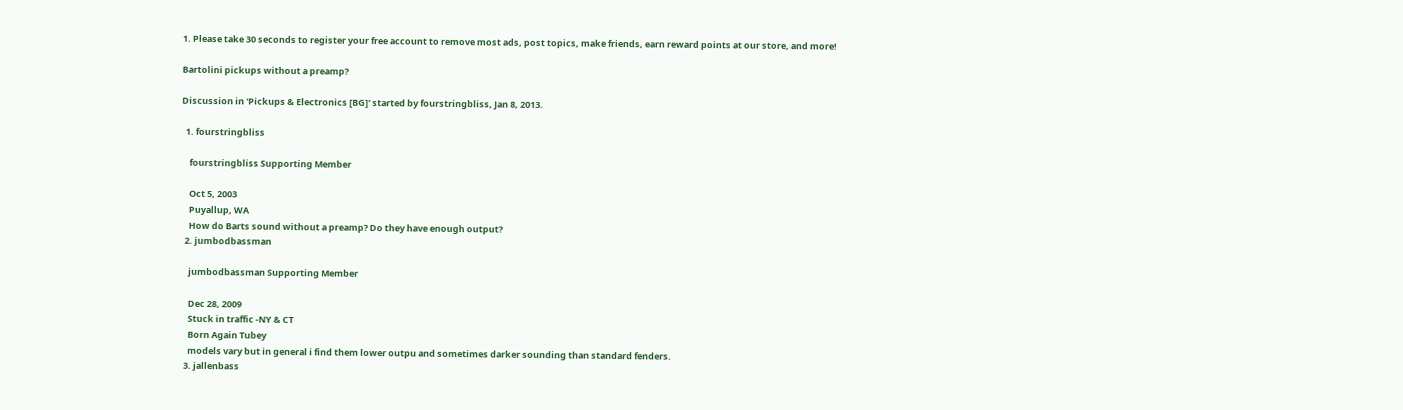1. Please take 30 seconds to register your free account to remove most ads, post topics, make friends, earn reward points at our store, and more!

Bartolini pickups without a preamp?

Discussion in 'Pickups & Electronics [BG]' started by fourstringbliss, Jan 8, 2013.

  1. fourstringbliss

    fourstringbliss Supporting Member

    Oct 5, 2003
    Puyallup, WA
    How do Barts sound without a preamp? Do they have enough output?
  2. jumbodbassman

    jumbodbassman Supporting Member

    Dec 28, 2009
    Stuck in traffic -NY & CT
    Born Again Tubey
    models vary but in general i find them lower outpu and sometimes darker sounding than standard fenders.
  3. jallenbass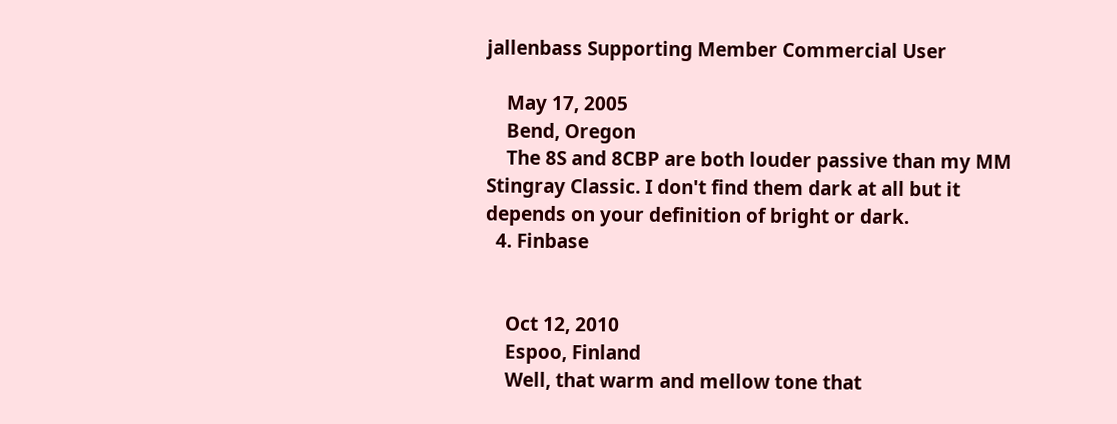jallenbass Supporting Member Commercial User

    May 17, 2005
    Bend, Oregon
    The 8S and 8CBP are both louder passive than my MM Stingray Classic. I don't find them dark at all but it depends on your definition of bright or dark.
  4. Finbase


    Oct 12, 2010
    Espoo, Finland
    Well, that warm and mellow tone that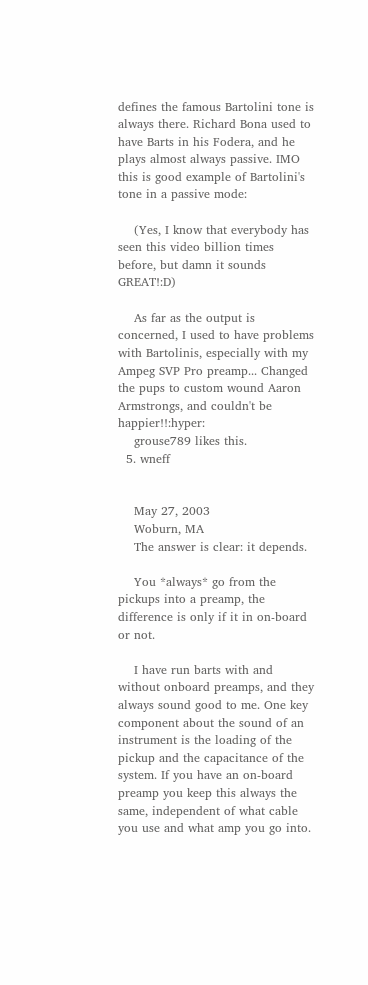defines the famous Bartolini tone is always there. Richard Bona used to have Barts in his Fodera, and he plays almost always passive. IMO this is good example of Bartolini's tone in a passive mode:

    (Yes, I know that everybody has seen this video billion times before, but damn it sounds GREAT!:D)

    As far as the output is concerned, I used to have problems with Bartolinis, especially with my Ampeg SVP Pro preamp... Changed the pups to custom wound Aaron Armstrongs, and couldn't be happier!!:hyper:
    grouse789 likes this.
  5. wneff


    May 27, 2003
    Woburn, MA
    The answer is clear: it depends.

    You *always* go from the pickups into a preamp, the difference is only if it in on-board or not.

    I have run barts with and without onboard preamps, and they always sound good to me. One key component about the sound of an instrument is the loading of the pickup and the capacitance of the system. If you have an on-board preamp you keep this always the same, independent of what cable you use and what amp you go into.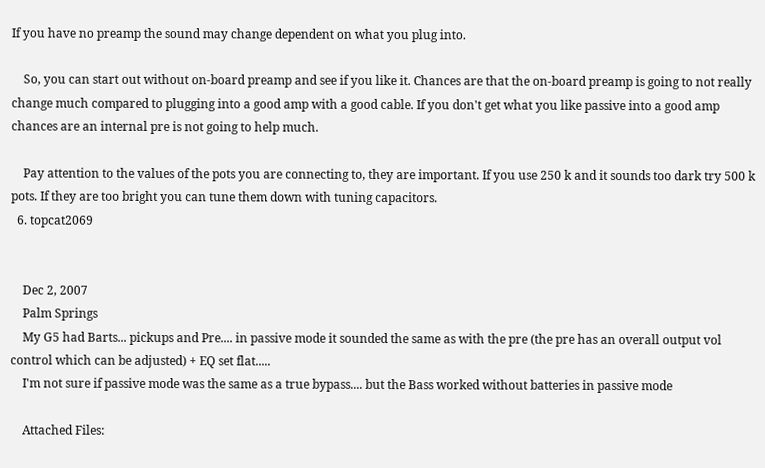If you have no preamp the sound may change dependent on what you plug into.

    So, you can start out without on-board preamp and see if you like it. Chances are that the on-board preamp is going to not really change much compared to plugging into a good amp with a good cable. If you don't get what you like passive into a good amp chances are an internal pre is not going to help much.

    Pay attention to the values of the pots you are connecting to, they are important. If you use 250 k and it sounds too dark try 500 k pots. If they are too bright you can tune them down with tuning capacitors.
  6. topcat2069


    Dec 2, 2007
    Palm Springs
    My G5 had Barts... pickups and Pre.... in passive mode it sounded the same as with the pre (the pre has an overall output vol control which can be adjusted) + EQ set flat.....
    I'm not sure if passive mode was the same as a true bypass.... but the Bass worked without batteries in passive mode

    Attached Files: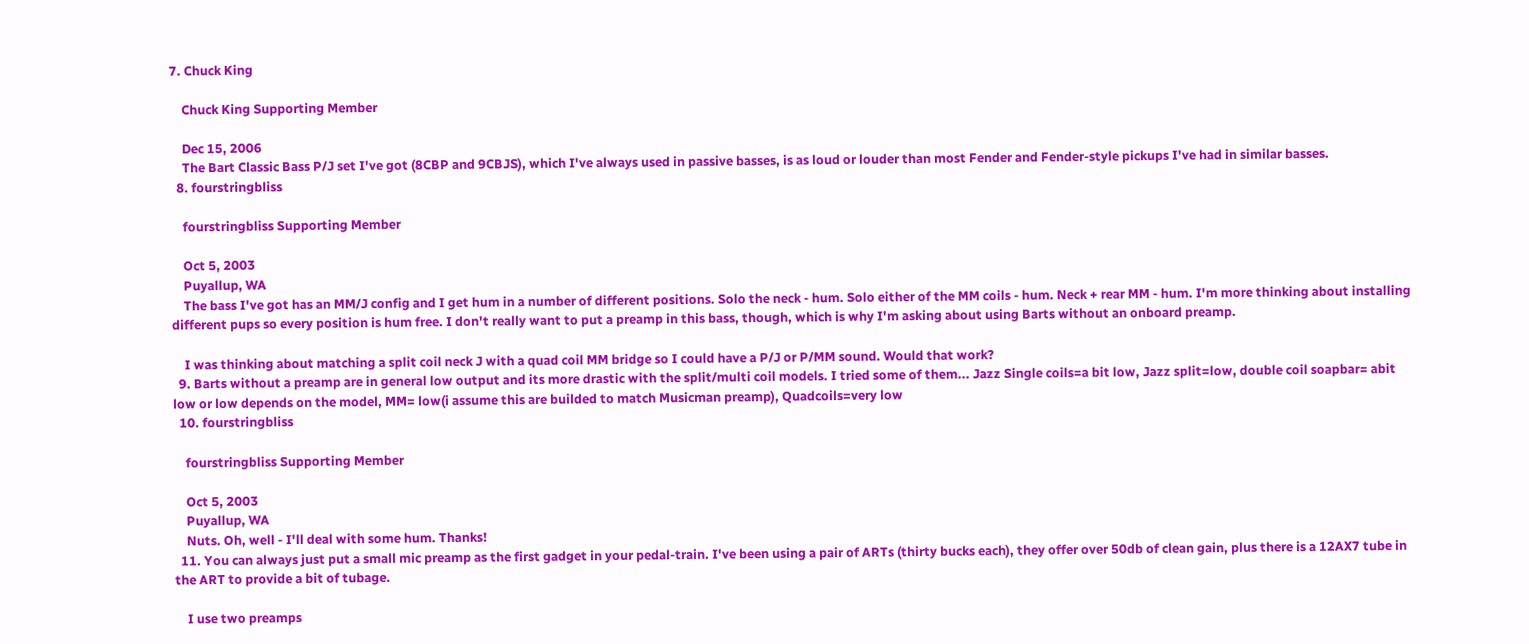7. Chuck King

    Chuck King Supporting Member

    Dec 15, 2006
    The Bart Classic Bass P/J set I've got (8CBP and 9CBJS), which I've always used in passive basses, is as loud or louder than most Fender and Fender-style pickups I've had in similar basses.
  8. fourstringbliss

    fourstringbliss Supporting Member

    Oct 5, 2003
    Puyallup, WA
    The bass I've got has an MM/J config and I get hum in a number of different positions. Solo the neck - hum. Solo either of the MM coils - hum. Neck + rear MM - hum. I'm more thinking about installing different pups so every position is hum free. I don't really want to put a preamp in this bass, though, which is why I'm asking about using Barts without an onboard preamp.

    I was thinking about matching a split coil neck J with a quad coil MM bridge so I could have a P/J or P/MM sound. Would that work?
  9. Barts without a preamp are in general low output and its more drastic with the split/multi coil models. I tried some of them... Jazz Single coils=a bit low, Jazz split=low, double coil soapbar= abit low or low depends on the model, MM= low(i assume this are builded to match Musicman preamp), Quadcoils=very low
  10. fourstringbliss

    fourstringbliss Supporting Member

    Oct 5, 2003
    Puyallup, WA
    Nuts. Oh, well - I'll deal with some hum. Thanks!
  11. You can always just put a small mic preamp as the first gadget in your pedal-train. I've been using a pair of ARTs (thirty bucks each), they offer over 50db of clean gain, plus there is a 12AX7 tube in the ART to provide a bit of tubage.

    I use two preamps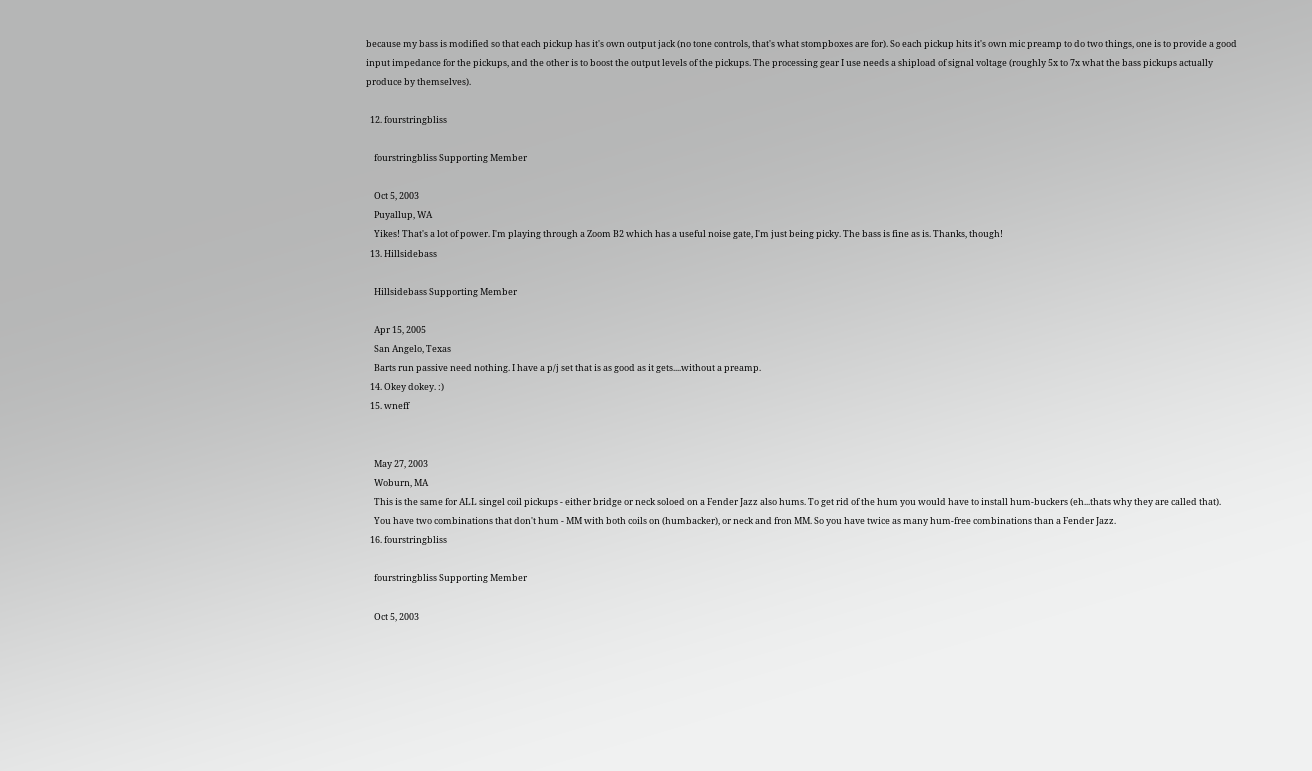because my bass is modified so that each pickup has it's own output jack (no tone controls, that's what stompboxes are for). So each pickup hits it's own mic preamp to do two things, one is to provide a good input impedance for the pickups, and the other is to boost the output levels of the pickups. The processing gear I use needs a shipload of signal voltage (roughly 5x to 7x what the bass pickups actually produce by themselves).

  12. fourstringbliss

    fourstringbliss Supporting Member

    Oct 5, 2003
    Puyallup, WA
    Yikes! That's a lot of power. I'm playing through a Zoom B2 which has a useful noise gate, I'm just being picky. The bass is fine as is. Thanks, though!
  13. Hillsidebass

    Hillsidebass Supporting Member

    Apr 15, 2005
    San Angelo, Texas
    Barts run passive need nothing. I have a p/j set that is as good as it gets....without a preamp.
  14. Okey dokey. :)
  15. wneff


    May 27, 2003
    Woburn, MA
    This is the same for ALL singel coil pickups - either bridge or neck soloed on a Fender Jazz also hums. To get rid of the hum you would have to install hum-buckers (eh...thats why they are called that).
    You have two combinations that don't hum - MM with both coils on (humbacker), or neck and fron MM. So you have twice as many hum-free combinations than a Fender Jazz.
  16. fourstringbliss

    fourstringbliss Supporting Member

    Oct 5, 2003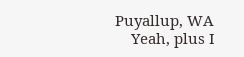Puyallup, WA
    Yeah, plus I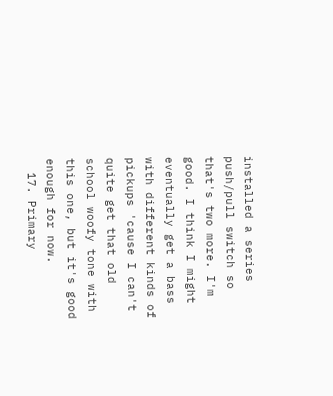installed a series push/pull switch so that's two more. I'm good. I think I might eventually get a bass with different kinds of pickups 'cause I can't quite get that old school woofy tone with this one, but it's good enough for now.
  17. Primary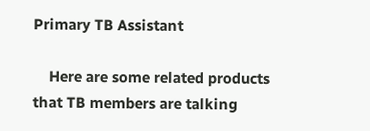Primary TB Assistant

    Here are some related products that TB members are talking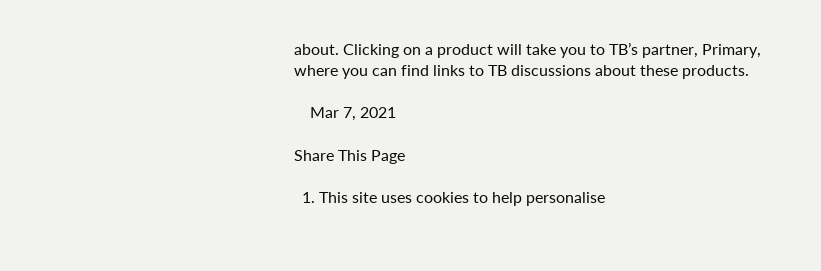about. Clicking on a product will take you to TB’s partner, Primary, where you can find links to TB discussions about these products.

    Mar 7, 2021

Share This Page

  1. This site uses cookies to help personalise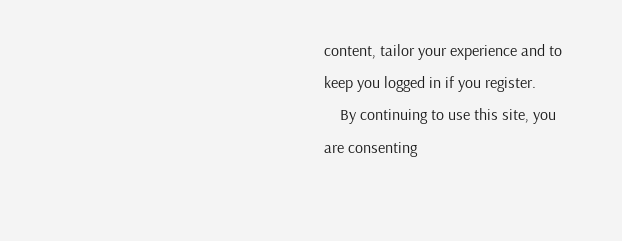content, tailor your experience and to keep you logged in if you register.
    By continuing to use this site, you are consenting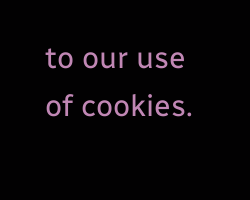to our use of cookies.